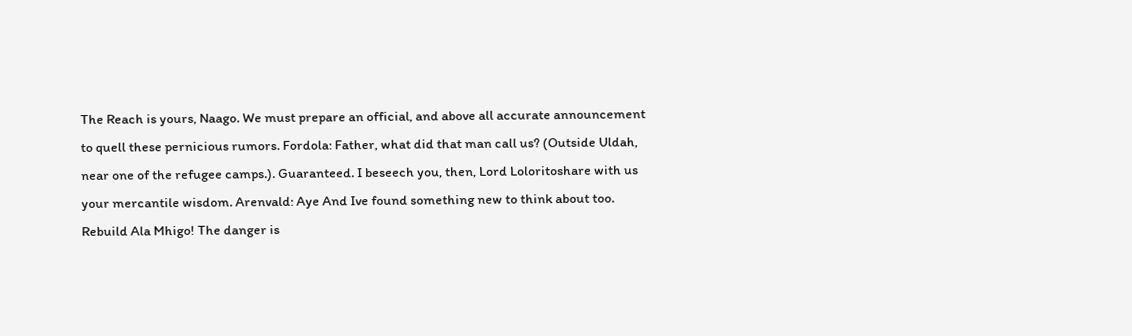The Reach is yours, Naago. We must prepare an official, and above all accurate announcement to quell these pernicious rumors. Fordola: Father, what did that man call us? (Outside Uldah, near one of the refugee camps.). Guaranteed. I beseech you, then, Lord Loloritoshare with us your mercantile wisdom. Arenvald: Aye And Ive found something new to think about too. Rebuild Ala Mhigo! The danger is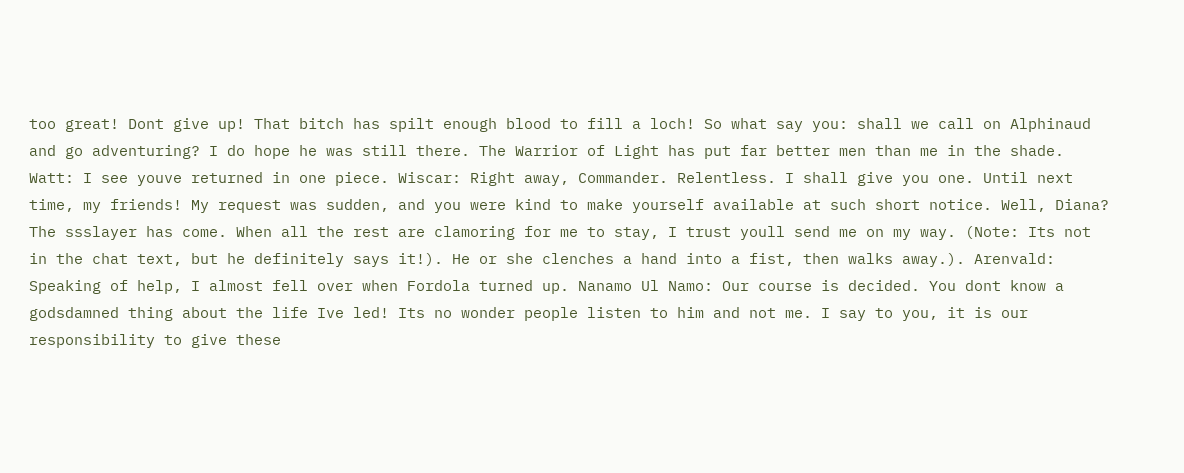too great! Dont give up! That bitch has spilt enough blood to fill a loch! So what say you: shall we call on Alphinaud and go adventuring? I do hope he was still there. The Warrior of Light has put far better men than me in the shade. Watt: I see youve returned in one piece. Wiscar: Right away, Commander. Relentless. I shall give you one. Until next time, my friends! My request was sudden, and you were kind to make yourself available at such short notice. Well, Diana? The ssslayer has come. When all the rest are clamoring for me to stay, I trust youll send me on my way. (Note: Its not in the chat text, but he definitely says it!). He or she clenches a hand into a fist, then walks away.). Arenvald: Speaking of help, I almost fell over when Fordola turned up. Nanamo Ul Namo: Our course is decided. You dont know a godsdamned thing about the life Ive led! Its no wonder people listen to him and not me. I say to you, it is our responsibility to give these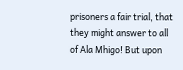prisoners a fair trial, that they might answer to all of Ala Mhigo! But upon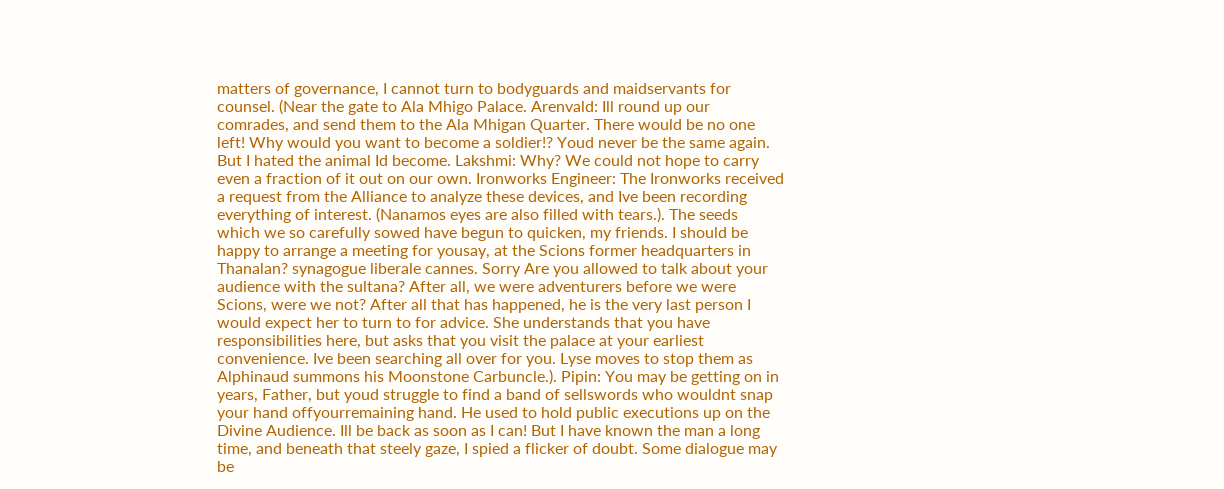matters of governance, I cannot turn to bodyguards and maidservants for counsel. (Near the gate to Ala Mhigo Palace. Arenvald: Ill round up our comrades, and send them to the Ala Mhigan Quarter. There would be no one left! Why would you want to become a soldier!? Youd never be the same again. But I hated the animal Id become. Lakshmi: Why? We could not hope to carry even a fraction of it out on our own. Ironworks Engineer: The Ironworks received a request from the Alliance to analyze these devices, and Ive been recording everything of interest. (Nanamos eyes are also filled with tears.). The seeds which we so carefully sowed have begun to quicken, my friends. I should be happy to arrange a meeting for yousay, at the Scions former headquarters in Thanalan? synagogue liberale cannes. Sorry Are you allowed to talk about your audience with the sultana? After all, we were adventurers before we were Scions, were we not? After all that has happened, he is the very last person I would expect her to turn to for advice. She understands that you have responsibilities here, but asks that you visit the palace at your earliest convenience. Ive been searching all over for you. Lyse moves to stop them as Alphinaud summons his Moonstone Carbuncle.). Pipin: You may be getting on in years, Father, but youd struggle to find a band of sellswords who wouldnt snap your hand offyourremaining hand. He used to hold public executions up on the Divine Audience. Ill be back as soon as I can! But I have known the man a long time, and beneath that steely gaze, I spied a flicker of doubt. Some dialogue may be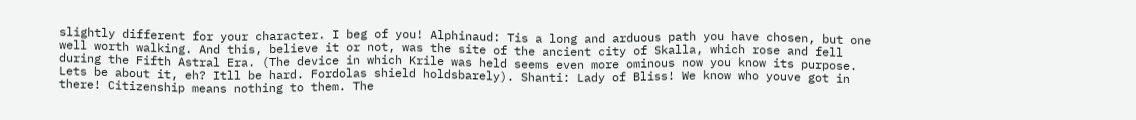slightly different for your character. I beg of you! Alphinaud: Tis a long and arduous path you have chosen, but one well worth walking. And this, believe it or not, was the site of the ancient city of Skalla, which rose and fell during the Fifth Astral Era. (The device in which Krile was held seems even more ominous now you know its purpose. Lets be about it, eh? Itll be hard. Fordolas shield holdsbarely). Shanti: Lady of Bliss! We know who youve got in there! Citizenship means nothing to them. The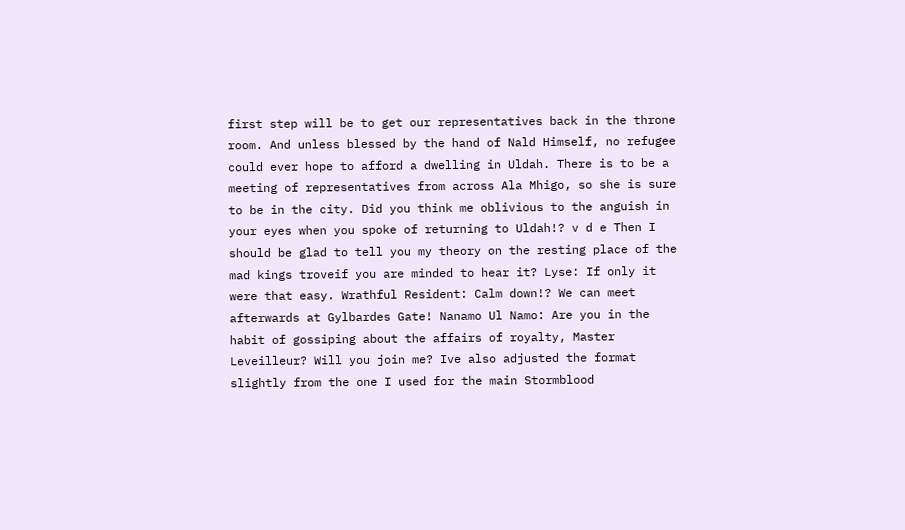first step will be to get our representatives back in the throne room. And unless blessed by the hand of Nald Himself, no refugee could ever hope to afford a dwelling in Uldah. There is to be a meeting of representatives from across Ala Mhigo, so she is sure to be in the city. Did you think me oblivious to the anguish in your eyes when you spoke of returning to Uldah!? v d e Then I should be glad to tell you my theory on the resting place of the mad kings troveif you are minded to hear it? Lyse: If only it were that easy. Wrathful Resident: Calm down!? We can meet afterwards at Gylbardes Gate! Nanamo Ul Namo: Are you in the habit of gossiping about the affairs of royalty, Master Leveilleur? Will you join me? Ive also adjusted the format slightly from the one I used for the main Stormblood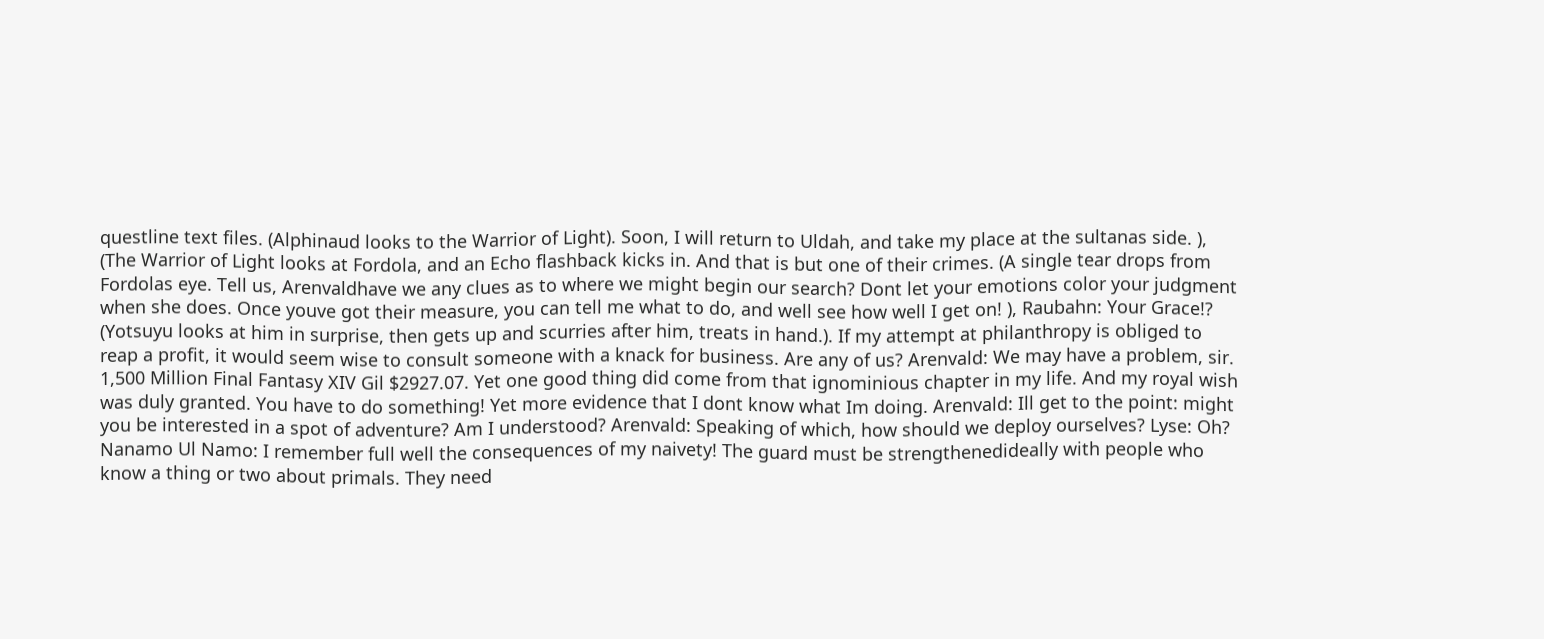questline text files. (Alphinaud looks to the Warrior of Light). Soon, I will return to Uldah, and take my place at the sultanas side. ), (The Warrior of Light looks at Fordola, and an Echo flashback kicks in. And that is but one of their crimes. (A single tear drops from Fordolas eye. Tell us, Arenvaldhave we any clues as to where we might begin our search? Dont let your emotions color your judgment when she does. Once youve got their measure, you can tell me what to do, and well see how well I get on! ), Raubahn: Your Grace!? (Yotsuyu looks at him in surprise, then gets up and scurries after him, treats in hand.). If my attempt at philanthropy is obliged to reap a profit, it would seem wise to consult someone with a knack for business. Are any of us? Arenvald: We may have a problem, sir. 1,500 Million Final Fantasy XIV Gil $2927.07. Yet one good thing did come from that ignominious chapter in my life. And my royal wish was duly granted. You have to do something! Yet more evidence that I dont know what Im doing. Arenvald: Ill get to the point: might you be interested in a spot of adventure? Am I understood? Arenvald: Speaking of which, how should we deploy ourselves? Lyse: Oh? Nanamo Ul Namo: I remember full well the consequences of my naivety! The guard must be strengthenedideally with people who know a thing or two about primals. They need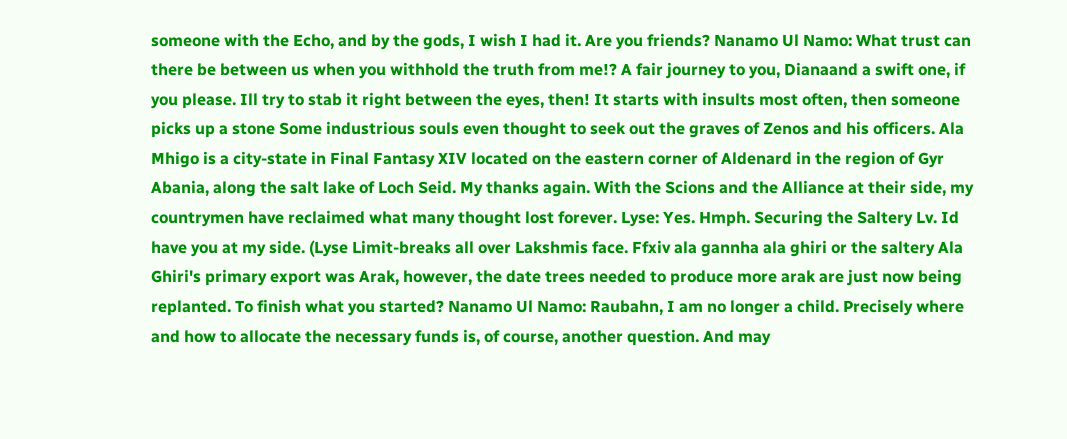someone with the Echo, and by the gods, I wish I had it. Are you friends? Nanamo Ul Namo: What trust can there be between us when you withhold the truth from me!? A fair journey to you, Dianaand a swift one, if you please. Ill try to stab it right between the eyes, then! It starts with insults most often, then someone picks up a stone Some industrious souls even thought to seek out the graves of Zenos and his officers. Ala Mhigo is a city-state in Final Fantasy XIV located on the eastern corner of Aldenard in the region of Gyr Abania, along the salt lake of Loch Seid. My thanks again. With the Scions and the Alliance at their side, my countrymen have reclaimed what many thought lost forever. Lyse: Yes. Hmph. Securing the Saltery Lv. Id have you at my side. (Lyse Limit-breaks all over Lakshmis face. Ffxiv ala gannha ala ghiri or the saltery Ala Ghiri's primary export was Arak, however, the date trees needed to produce more arak are just now being replanted. To finish what you started? Nanamo Ul Namo: Raubahn, I am no longer a child. Precisely where and how to allocate the necessary funds is, of course, another question. And may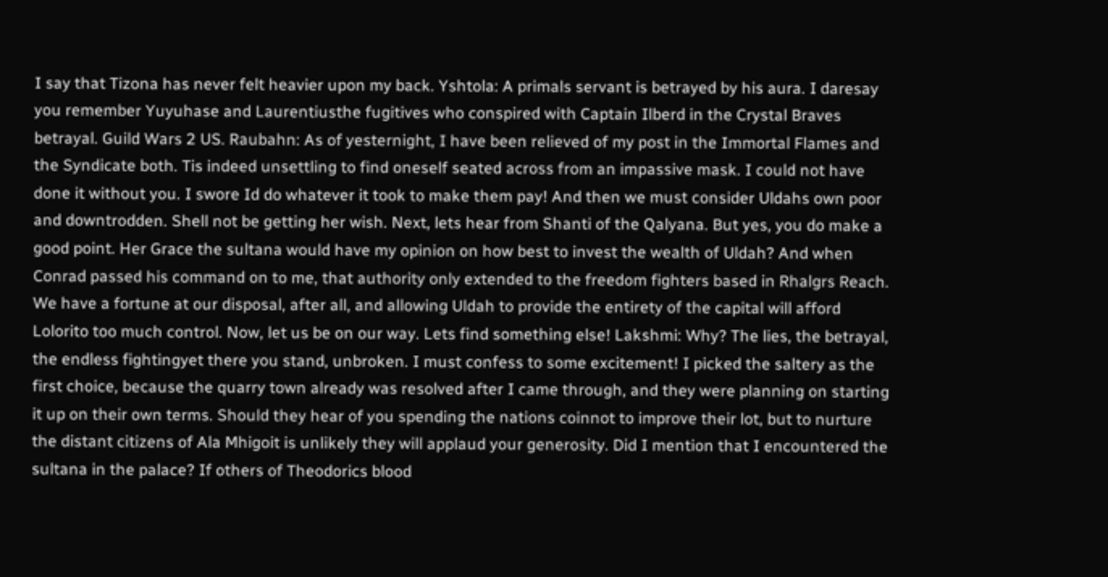I say that Tizona has never felt heavier upon my back. Yshtola: A primals servant is betrayed by his aura. I daresay you remember Yuyuhase and Laurentiusthe fugitives who conspired with Captain Ilberd in the Crystal Braves betrayal. Guild Wars 2 US. Raubahn: As of yesternight, I have been relieved of my post in the Immortal Flames and the Syndicate both. Tis indeed unsettling to find oneself seated across from an impassive mask. I could not have done it without you. I swore Id do whatever it took to make them pay! And then we must consider Uldahs own poor and downtrodden. Shell not be getting her wish. Next, lets hear from Shanti of the Qalyana. But yes, you do make a good point. Her Grace the sultana would have my opinion on how best to invest the wealth of Uldah? And when Conrad passed his command on to me, that authority only extended to the freedom fighters based in Rhalgrs Reach. We have a fortune at our disposal, after all, and allowing Uldah to provide the entirety of the capital will afford Lolorito too much control. Now, let us be on our way. Lets find something else! Lakshmi: Why? The lies, the betrayal, the endless fightingyet there you stand, unbroken. I must confess to some excitement! I picked the saltery as the first choice, because the quarry town already was resolved after I came through, and they were planning on starting it up on their own terms. Should they hear of you spending the nations coinnot to improve their lot, but to nurture the distant citizens of Ala Mhigoit is unlikely they will applaud your generosity. Did I mention that I encountered the sultana in the palace? If others of Theodorics blood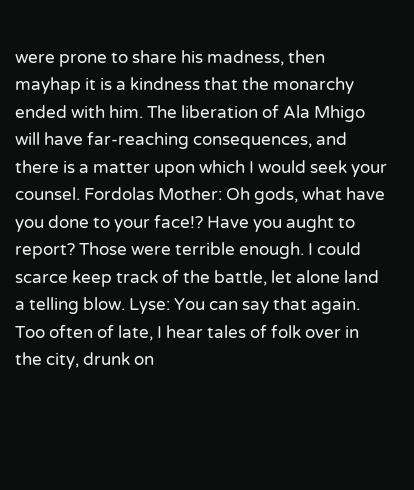were prone to share his madness, then mayhap it is a kindness that the monarchy ended with him. The liberation of Ala Mhigo will have far-reaching consequences, and there is a matter upon which I would seek your counsel. Fordolas Mother: Oh gods, what have you done to your face!? Have you aught to report? Those were terrible enough. I could scarce keep track of the battle, let alone land a telling blow. Lyse: You can say that again. Too often of late, I hear tales of folk over in the city, drunk on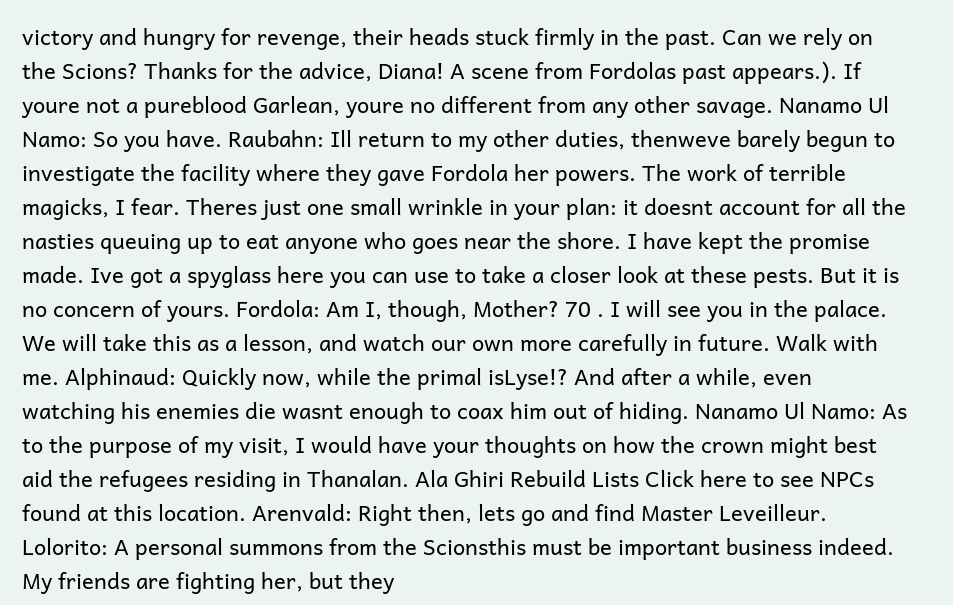victory and hungry for revenge, their heads stuck firmly in the past. Can we rely on the Scions? Thanks for the advice, Diana! A scene from Fordolas past appears.). If youre not a pureblood Garlean, youre no different from any other savage. Nanamo Ul Namo: So you have. Raubahn: Ill return to my other duties, thenweve barely begun to investigate the facility where they gave Fordola her powers. The work of terrible magicks, I fear. Theres just one small wrinkle in your plan: it doesnt account for all the nasties queuing up to eat anyone who goes near the shore. I have kept the promise made. Ive got a spyglass here you can use to take a closer look at these pests. But it is no concern of yours. Fordola: Am I, though, Mother? 70 . I will see you in the palace. We will take this as a lesson, and watch our own more carefully in future. Walk with me. Alphinaud: Quickly now, while the primal isLyse!? And after a while, even watching his enemies die wasnt enough to coax him out of hiding. Nanamo Ul Namo: As to the purpose of my visit, I would have your thoughts on how the crown might best aid the refugees residing in Thanalan. Ala Ghiri Rebuild Lists Click here to see NPCs found at this location. Arenvald: Right then, lets go and find Master Leveilleur. Lolorito: A personal summons from the Scionsthis must be important business indeed. My friends are fighting her, but they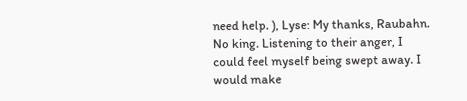need help. ), Lyse: My thanks, Raubahn. No king. Listening to their anger, I could feel myself being swept away. I would make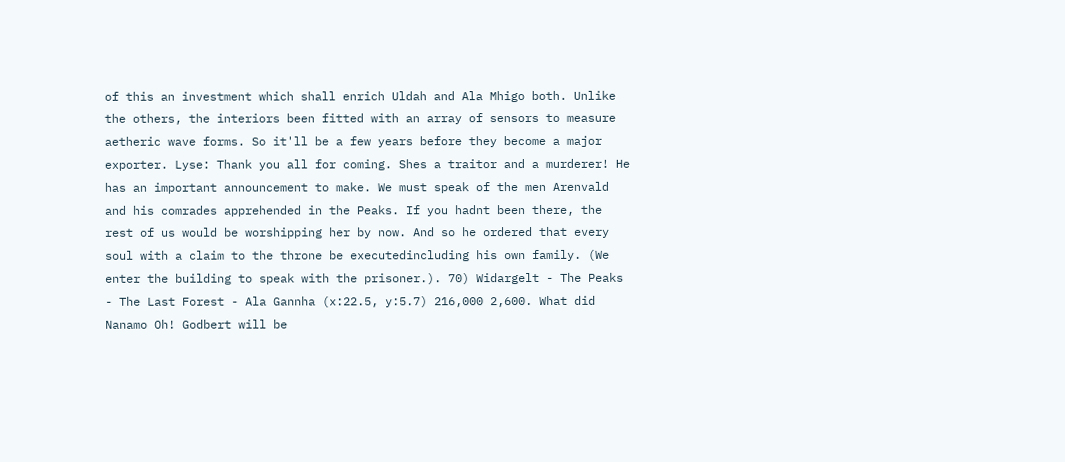of this an investment which shall enrich Uldah and Ala Mhigo both. Unlike the others, the interiors been fitted with an array of sensors to measure aetheric wave forms. So it'll be a few years before they become a major exporter. Lyse: Thank you all for coming. Shes a traitor and a murderer! He has an important announcement to make. We must speak of the men Arenvald and his comrades apprehended in the Peaks. If you hadnt been there, the rest of us would be worshipping her by now. And so he ordered that every soul with a claim to the throne be executedincluding his own family. (We enter the building to speak with the prisoner.). 70) Widargelt - The Peaks - The Last Forest - Ala Gannha (x:22.5, y:5.7) 216,000 2,600. What did Nanamo Oh! Godbert will be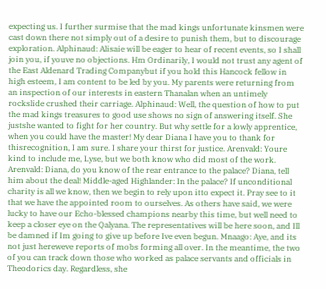expecting us. I further surmise that the mad kings unfortunate kinsmen were cast down there not simply out of a desire to punish them, but to discourage exploration. Alphinaud: Alisaie will be eager to hear of recent events, so I shall join you, if youve no objections. Hm Ordinarily, I would not trust any agent of the East Aldenard Trading Companybut if you hold this Hancock fellow in high esteem, I am content to be led by you. My parents were returning from an inspection of our interests in eastern Thanalan when an untimely rockslide crushed their carriage. Alphinaud: Well, the question of how to put the mad kings treasures to good use shows no sign of answering itself. She justshe wanted to fight for her country. But why settle for a lowly apprentice, when you could have the master! My dear Diana I have you to thank for thisrecognition, I am sure. I share your thirst for justice. Arenvald: Youre kind to include me, Lyse, but we both know who did most of the work. Arenvald: Diana, do you know of the rear entrance to the palace? Diana, tell him about the deal! Middle-aged Highlander: In the palace? If unconditional charity is all we know, then we begin to rely upon itto expect it. Pray see to it that we have the appointed room to ourselves. As others have said, we were lucky to have our Echo-blessed champions nearby this time, but well need to keep a closer eye on the Qalyana. The representatives will be here soon, and Ill be damned if Im going to give up before Ive even begun. Mnaago: Aye, and its not just hereweve reports of mobs forming all over. In the meantime, the two of you can track down those who worked as palace servants and officials in Theodorics day. Regardless, she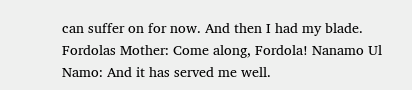can suffer on for now. And then I had my blade. Fordolas Mother: Come along, Fordola! Nanamo Ul Namo: And it has served me well.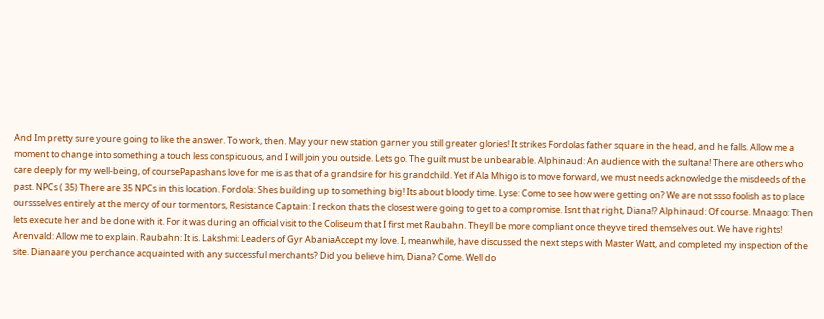And Im pretty sure youre going to like the answer. To work, then. May your new station garner you still greater glories! It strikes Fordolas father square in the head, and he falls. Allow me a moment to change into something a touch less conspicuous, and I will join you outside. Lets go. The guilt must be unbearable. Alphinaud: An audience with the sultana! There are others who care deeply for my well-being, of coursePapashans love for me is as that of a grandsire for his grandchild. Yet if Ala Mhigo is to move forward, we must needs acknowledge the misdeeds of the past. NPCs ( 35) There are 35 NPCs in this location. Fordola: Shes building up to something big! Its about bloody time. Lyse: Come to see how were getting on? We are not ssso foolish as to place ourssselves entirely at the mercy of our tormentors, Resistance Captain: I reckon thats the closest were going to get to a compromise. Isnt that right, Diana!? Alphinaud: Of course. Mnaago: Then lets execute her and be done with it. For it was during an official visit to the Coliseum that I first met Raubahn. Theyll be more compliant once theyve tired themselves out. We have rights! Arenvald: Allow me to explain. Raubahn: It is. Lakshmi: Leaders of Gyr AbaniaAccept my love. I, meanwhile, have discussed the next steps with Master Watt, and completed my inspection of the site. Dianaare you perchance acquainted with any successful merchants? Did you believe him, Diana? Come. Well do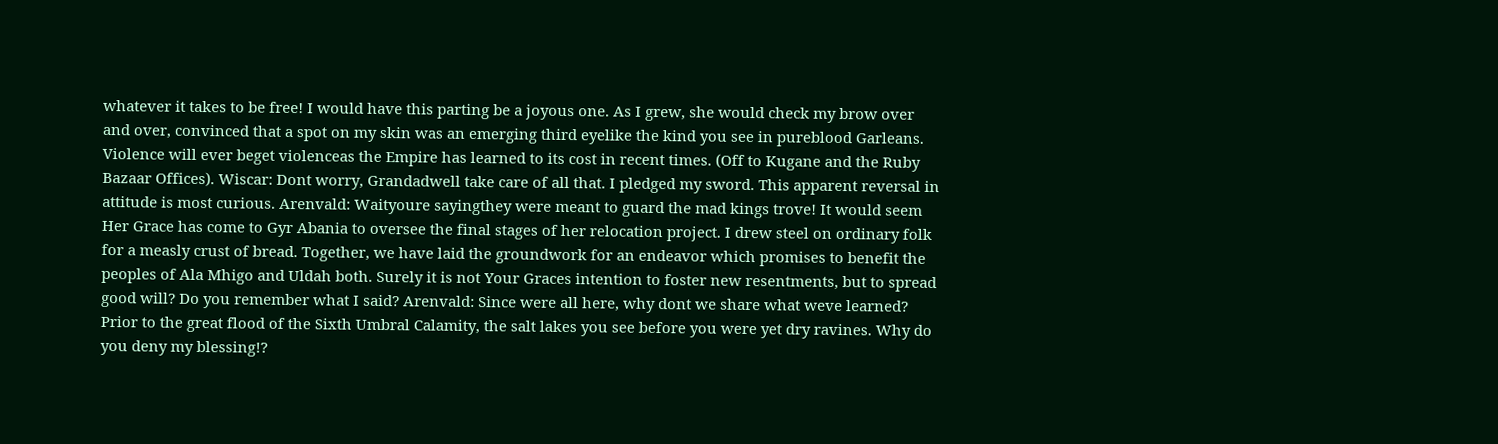whatever it takes to be free! I would have this parting be a joyous one. As I grew, she would check my brow over and over, convinced that a spot on my skin was an emerging third eyelike the kind you see in pureblood Garleans. Violence will ever beget violenceas the Empire has learned to its cost in recent times. (Off to Kugane and the Ruby Bazaar Offices). Wiscar: Dont worry, Grandadwell take care of all that. I pledged my sword. This apparent reversal in attitude is most curious. Arenvald: Waityoure sayingthey were meant to guard the mad kings trove! It would seem Her Grace has come to Gyr Abania to oversee the final stages of her relocation project. I drew steel on ordinary folk for a measly crust of bread. Together, we have laid the groundwork for an endeavor which promises to benefit the peoples of Ala Mhigo and Uldah both. Surely it is not Your Graces intention to foster new resentments, but to spread good will? Do you remember what I said? Arenvald: Since were all here, why dont we share what weve learned? Prior to the great flood of the Sixth Umbral Calamity, the salt lakes you see before you were yet dry ravines. Why do you deny my blessing!?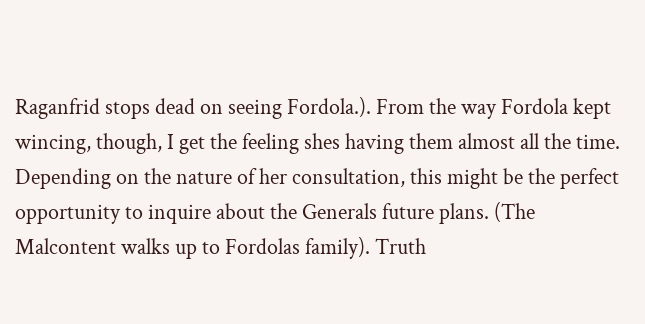Raganfrid stops dead on seeing Fordola.). From the way Fordola kept wincing, though, I get the feeling shes having them almost all the time. Depending on the nature of her consultation, this might be the perfect opportunity to inquire about the Generals future plans. (The Malcontent walks up to Fordolas family). Truth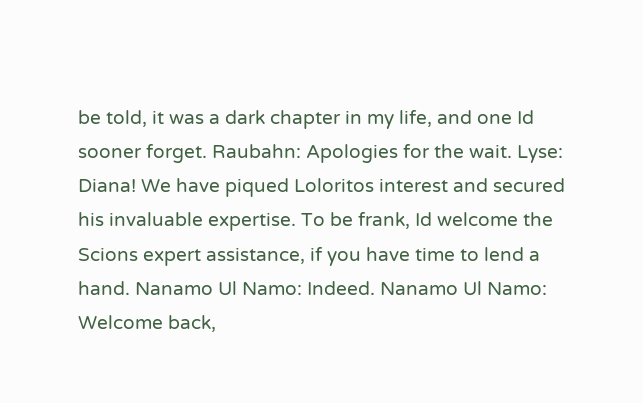be told, it was a dark chapter in my life, and one Id sooner forget. Raubahn: Apologies for the wait. Lyse: Diana! We have piqued Loloritos interest and secured his invaluable expertise. To be frank, Id welcome the Scions expert assistance, if you have time to lend a hand. Nanamo Ul Namo: Indeed. Nanamo Ul Namo: Welcome back,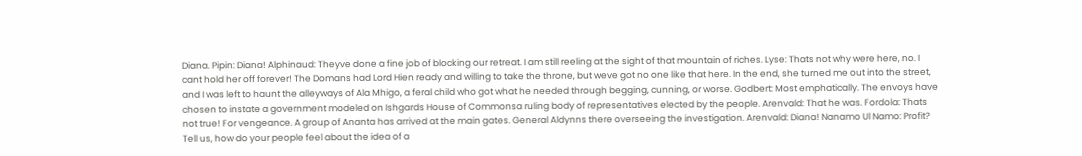Diana. Pipin: Diana! Alphinaud: Theyve done a fine job of blocking our retreat. I am still reeling at the sight of that mountain of riches. Lyse: Thats not why were here, no. I cant hold her off forever! The Domans had Lord Hien ready and willing to take the throne, but weve got no one like that here. In the end, she turned me out into the street, and I was left to haunt the alleyways of Ala Mhigo, a feral child who got what he needed through begging, cunning, or worse. Godbert: Most emphatically. The envoys have chosen to instate a government modeled on Ishgards House of Commonsa ruling body of representatives elected by the people. Arenvald: That he was. Fordola: Thats not true! For vengeance. A group of Ananta has arrived at the main gates. General Aldynns there overseeing the investigation. Arenvald: Diana! Nanamo Ul Namo: Profit? Tell us, how do your people feel about the idea of a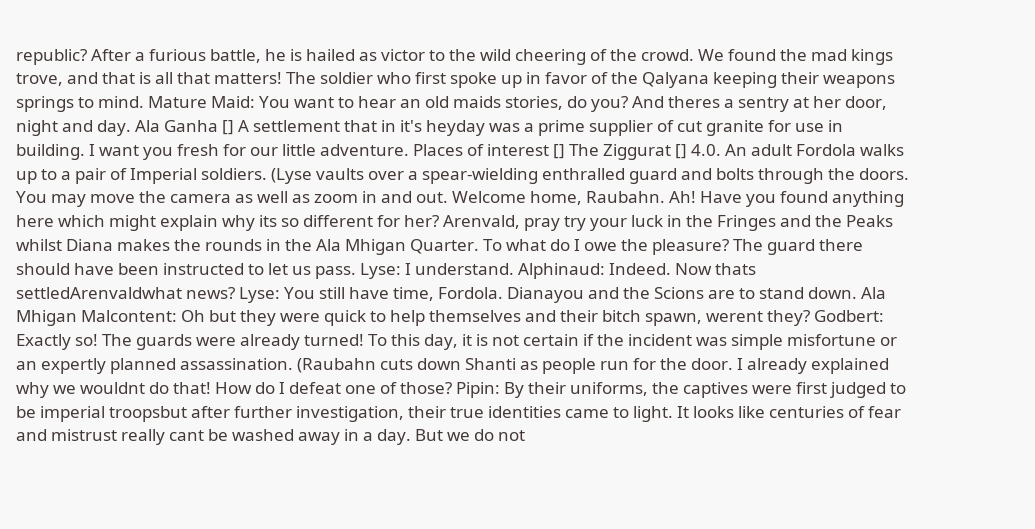republic? After a furious battle, he is hailed as victor to the wild cheering of the crowd. We found the mad kings trove, and that is all that matters! The soldier who first spoke up in favor of the Qalyana keeping their weapons springs to mind. Mature Maid: You want to hear an old maids stories, do you? And theres a sentry at her door, night and day. Ala Ganha [] A settlement that in it's heyday was a prime supplier of cut granite for use in building. I want you fresh for our little adventure. Places of interest [] The Ziggurat [] 4.0. An adult Fordola walks up to a pair of Imperial soldiers. (Lyse vaults over a spear-wielding enthralled guard and bolts through the doors. You may move the camera as well as zoom in and out. Welcome home, Raubahn. Ah! Have you found anything here which might explain why its so different for her? Arenvald, pray try your luck in the Fringes and the Peaks whilst Diana makes the rounds in the Ala Mhigan Quarter. To what do I owe the pleasure? The guard there should have been instructed to let us pass. Lyse: I understand. Alphinaud: Indeed. Now thats settledArenvaldwhat news? Lyse: You still have time, Fordola. Dianayou and the Scions are to stand down. Ala Mhigan Malcontent: Oh but they were quick to help themselves and their bitch spawn, werent they? Godbert: Exactly so! The guards were already turned! To this day, it is not certain if the incident was simple misfortune or an expertly planned assassination. (Raubahn cuts down Shanti as people run for the door. I already explained why we wouldnt do that! How do I defeat one of those? Pipin: By their uniforms, the captives were first judged to be imperial troopsbut after further investigation, their true identities came to light. It looks like centuries of fear and mistrust really cant be washed away in a day. But we do not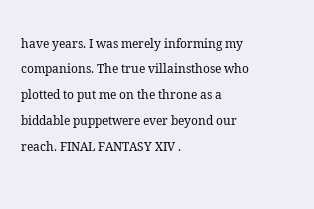have years. I was merely informing my companions. The true villainsthose who plotted to put me on the throne as a biddable puppetwere ever beyond our reach. FINAL FANTASY XIV .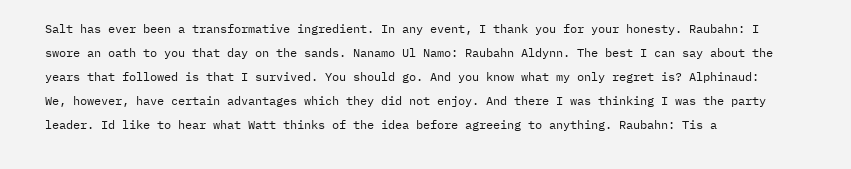Salt has ever been a transformative ingredient. In any event, I thank you for your honesty. Raubahn: I swore an oath to you that day on the sands. Nanamo Ul Namo: Raubahn Aldynn. The best I can say about the years that followed is that I survived. You should go. And you know what my only regret is? Alphinaud: We, however, have certain advantages which they did not enjoy. And there I was thinking I was the party leader. Id like to hear what Watt thinks of the idea before agreeing to anything. Raubahn: Tis a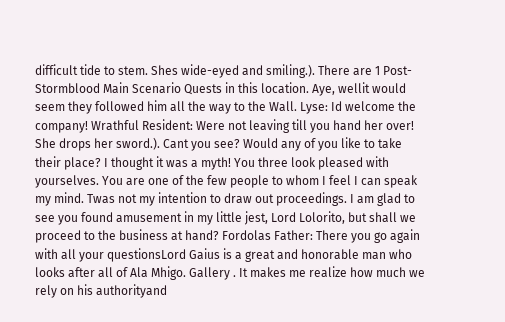difficult tide to stem. Shes wide-eyed and smiling.). There are 1 Post-Stormblood Main Scenario Quests in this location. Aye, wellit would seem they followed him all the way to the Wall. Lyse: Id welcome the company! Wrathful Resident: Were not leaving till you hand her over! She drops her sword.). Cant you see? Would any of you like to take their place? I thought it was a myth! You three look pleased with yourselves. You are one of the few people to whom I feel I can speak my mind. Twas not my intention to draw out proceedings. I am glad to see you found amusement in my little jest, Lord Lolorito, but shall we proceed to the business at hand? Fordolas Father: There you go again with all your questionsLord Gaius is a great and honorable man who looks after all of Ala Mhigo. Gallery . It makes me realize how much we rely on his authorityand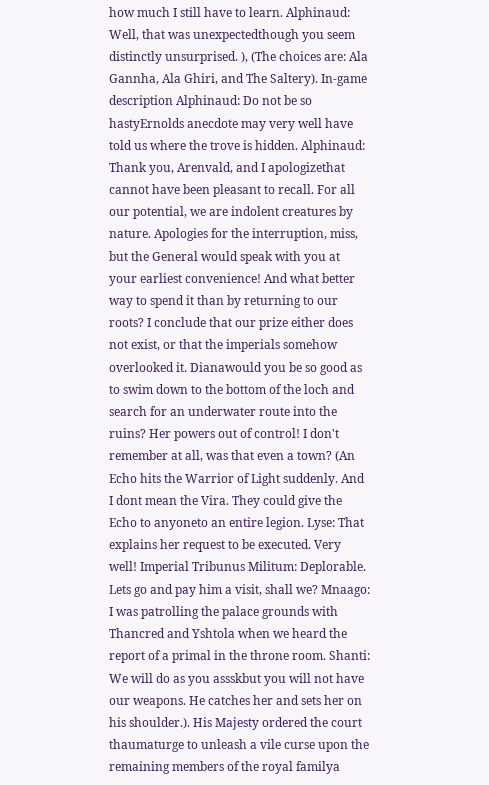how much I still have to learn. Alphinaud: Well, that was unexpectedthough you seem distinctly unsurprised. ), (The choices are: Ala Gannha, Ala Ghiri, and The Saltery). In-game description Alphinaud: Do not be so hastyErnolds anecdote may very well have told us where the trove is hidden. Alphinaud: Thank you, Arenvald, and I apologizethat cannot have been pleasant to recall. For all our potential, we are indolent creatures by nature. Apologies for the interruption, miss, but the General would speak with you at your earliest convenience! And what better way to spend it than by returning to our roots? I conclude that our prize either does not exist, or that the imperials somehow overlooked it. Dianawould you be so good as to swim down to the bottom of the loch and search for an underwater route into the ruins? Her powers out of control! I don't remember at all, was that even a town? (An Echo hits the Warrior of Light suddenly. And I dont mean the Vira. They could give the Echo to anyoneto an entire legion. Lyse: That explains her request to be executed. Very well! Imperial Tribunus Militum: Deplorable. Lets go and pay him a visit, shall we? Mnaago: I was patrolling the palace grounds with Thancred and Yshtola when we heard the report of a primal in the throne room. Shanti: We will do as you assskbut you will not have our weapons. He catches her and sets her on his shoulder.). His Majesty ordered the court thaumaturge to unleash a vile curse upon the remaining members of the royal familya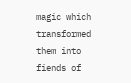magic which transformed them into fiends of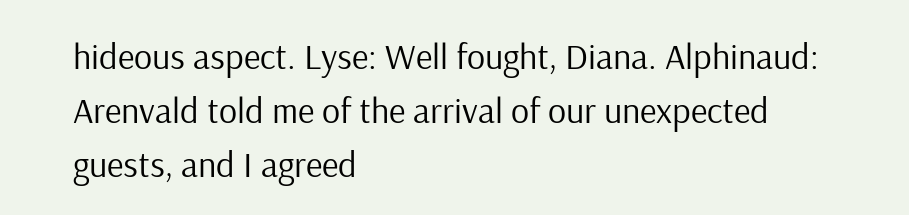hideous aspect. Lyse: Well fought, Diana. Alphinaud: Arenvald told me of the arrival of our unexpected guests, and I agreed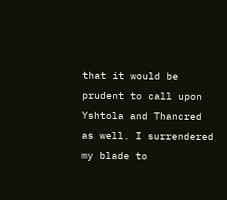that it would be prudent to call upon Yshtola and Thancred as well. I surrendered my blade to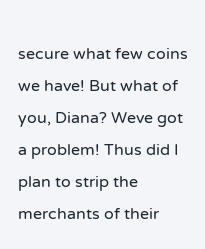secure what few coins we have! But what of you, Diana? Weve got a problem! Thus did I plan to strip the merchants of their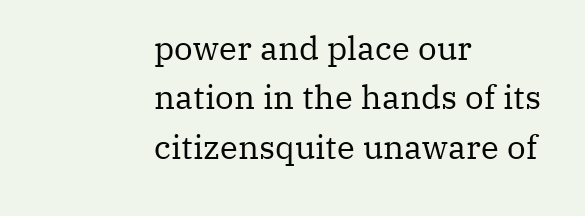power and place our nation in the hands of its citizensquite unaware of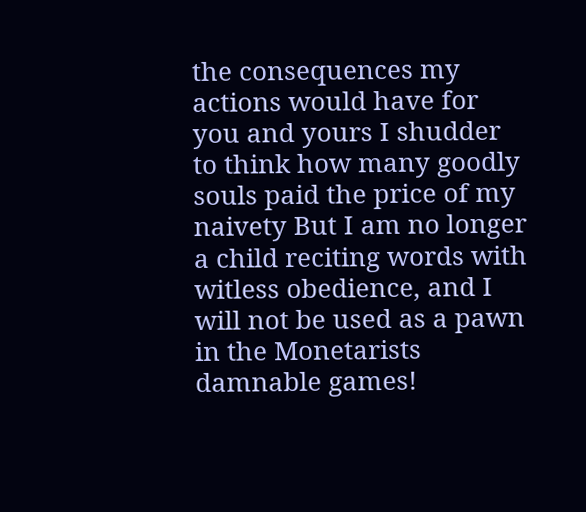the consequences my actions would have for you and yours I shudder to think how many goodly souls paid the price of my naivety But I am no longer a child reciting words with witless obedience, and I will not be used as a pawn in the Monetarists damnable games!